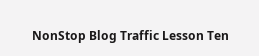NonStop Blog Traffic Lesson Ten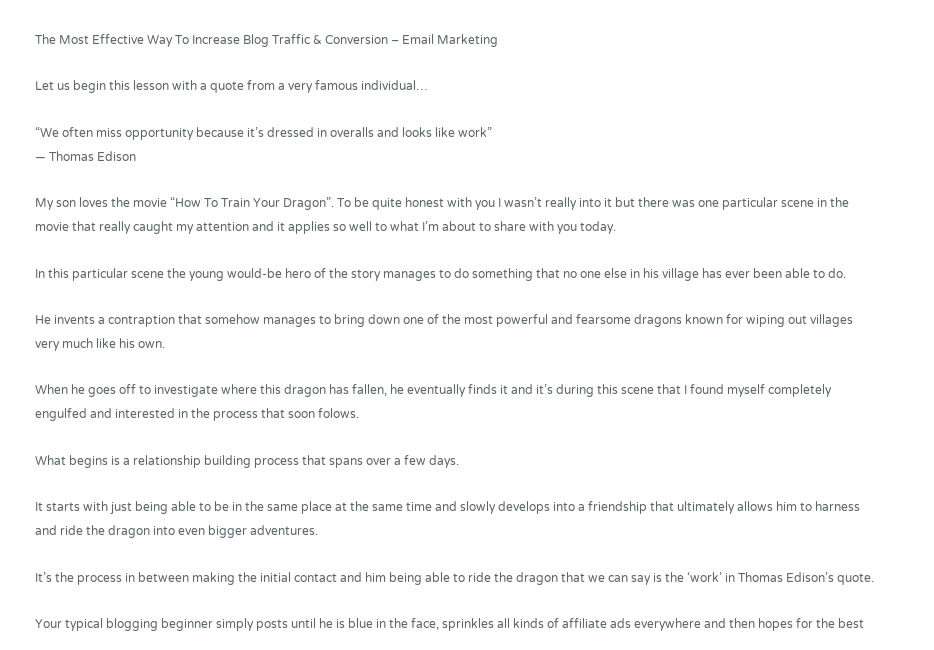The Most Effective Way To Increase Blog Traffic & Conversion – Email Marketing

Let us begin this lesson with a quote from a very famous individual…

“We often miss opportunity because it’s dressed in overalls and looks like work”
― Thomas Edison

My son loves the movie “How To Train Your Dragon”. To be quite honest with you I wasn’t really into it but there was one particular scene in the movie that really caught my attention and it applies so well to what I’m about to share with you today.

In this particular scene the young would-be hero of the story manages to do something that no one else in his village has ever been able to do.

He invents a contraption that somehow manages to bring down one of the most powerful and fearsome dragons known for wiping out villages very much like his own.

When he goes off to investigate where this dragon has fallen, he eventually finds it and it’s during this scene that I found myself completely engulfed and interested in the process that soon folows.

What begins is a relationship building process that spans over a few days.

It starts with just being able to be in the same place at the same time and slowly develops into a friendship that ultimately allows him to harness and ride the dragon into even bigger adventures.

It’s the process in between making the initial contact and him being able to ride the dragon that we can say is the ‘work’ in Thomas Edison’s quote.

Your typical blogging beginner simply posts until he is blue in the face, sprinkles all kinds of affiliate ads everywhere and then hopes for the best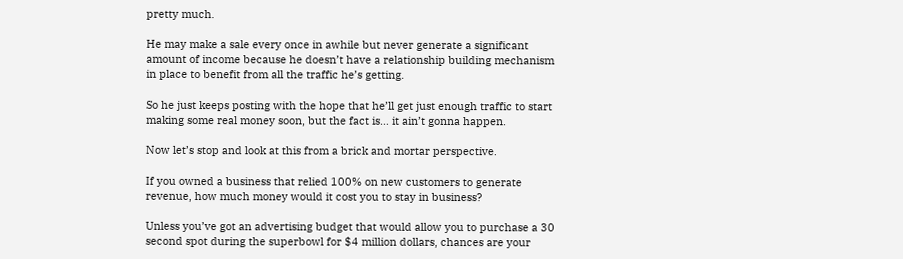pretty much.

He may make a sale every once in awhile but never generate a significant amount of income because he doesn’t have a relationship building mechanism in place to benefit from all the traffic he’s getting.

So he just keeps posting with the hope that he’ll get just enough traffic to start making some real money soon, but the fact is… it ain’t gonna happen.

Now let’s stop and look at this from a brick and mortar perspective.

If you owned a business that relied 100% on new customers to generate revenue, how much money would it cost you to stay in business?

Unless you’ve got an advertising budget that would allow you to purchase a 30 second spot during the superbowl for $4 million dollars, chances are your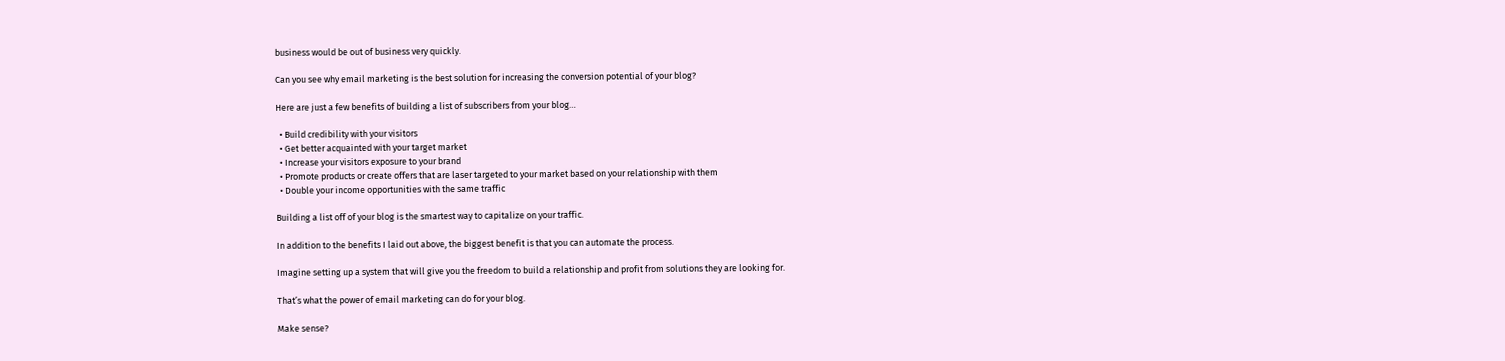business would be out of business very quickly.

Can you see why email marketing is the best solution for increasing the conversion potential of your blog?

Here are just a few benefits of building a list of subscribers from your blog…

  • Build credibility with your visitors
  • Get better acquainted with your target market
  • Increase your visitors exposure to your brand
  • Promote products or create offers that are laser targeted to your market based on your relationship with them
  • Double your income opportunities with the same traffic

Building a list off of your blog is the smartest way to capitalize on your traffic.

In addition to the benefits I laid out above, the biggest benefit is that you can automate the process.

Imagine setting up a system that will give you the freedom to build a relationship and profit from solutions they are looking for.

That’s what the power of email marketing can do for your blog.

Make sense?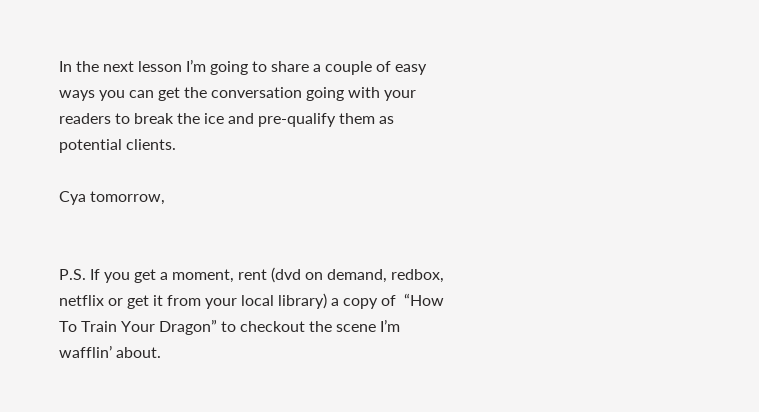In the next lesson I’m going to share a couple of easy ways you can get the conversation going with your readers to break the ice and pre-qualify them as potential clients.

Cya tomorrow,


P.S. If you get a moment, rent (dvd on demand, redbox, netflix or get it from your local library) a copy of  “How To Train Your Dragon” to checkout the scene I’m wafflin’ about.